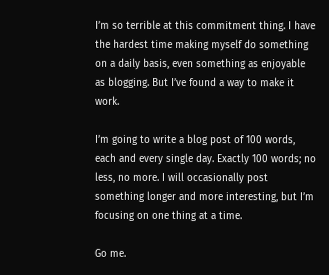I’m so terrible at this commitment thing. I have the hardest time making myself do something on a daily basis, even something as enjoyable as blogging. But I’ve found a way to make it work.

I’m going to write a blog post of 100 words, each and every single day. Exactly 100 words; no less, no more. I will occasionally post something longer and more interesting, but I’m focusing on one thing at a time.

Go me.